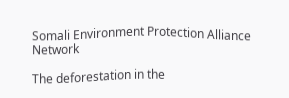Somali Environment Protection Alliance Network

The deforestation in the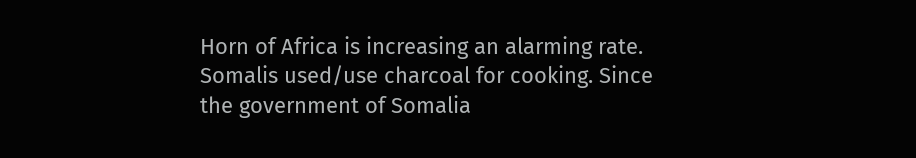Horn of Africa is increasing an alarming rate. Somalis used/use charcoal for cooking. Since the government of Somalia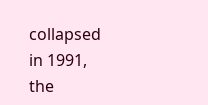collapsed in 1991, the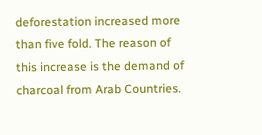deforestation increased more than five fold. The reason of this increase is the demand of charcoal from Arab Countries.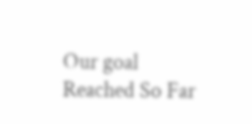Our goal
Reached So Far